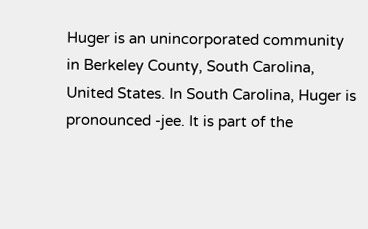Huger is an unincorporated community in Berkeley County, South Carolina, United States. In South Carolina, Huger is pronounced -jee. It is part of the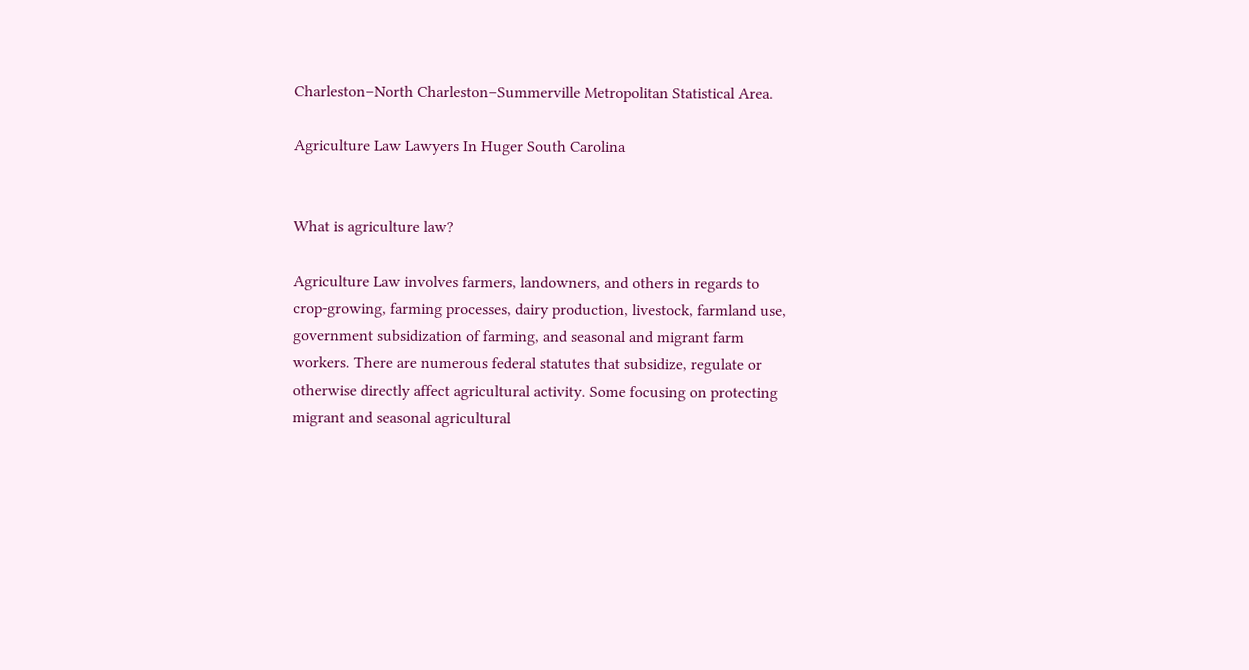Charleston–North Charleston–Summerville Metropolitan Statistical Area.

Agriculture Law Lawyers In Huger South Carolina


What is agriculture law?

Agriculture Law involves farmers, landowners, and others in regards to crop-growing, farming processes, dairy production, livestock, farmland use, government subsidization of farming, and seasonal and migrant farm workers. There are numerous federal statutes that subsidize, regulate or otherwise directly affect agricultural activity. Some focusing on protecting migrant and seasonal agricultural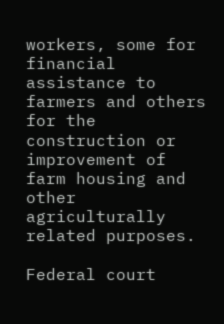workers, some for financial assistance to farmers and others for the construction or improvement of farm housing and other agriculturally related purposes.

Federal court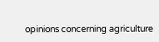opinions concerning agriculture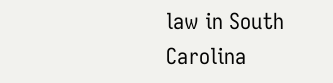law in South Carolina